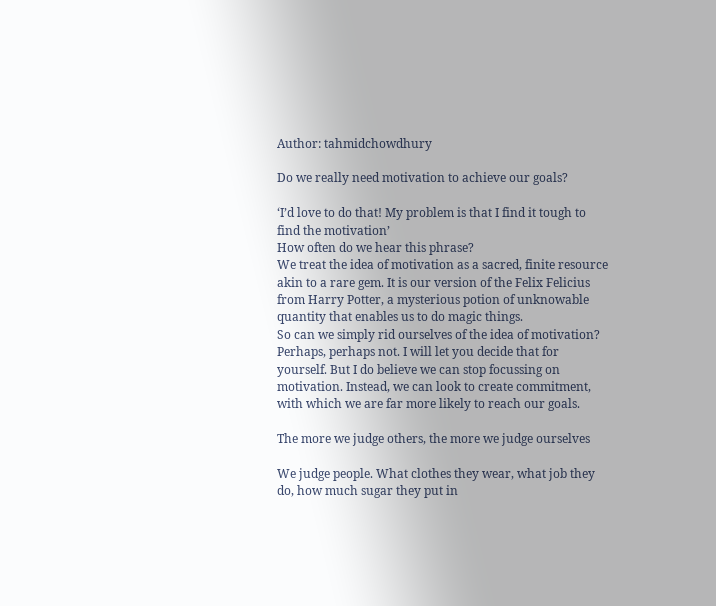Author: tahmidchowdhury

Do we really need motivation to achieve our goals?

‘I’d love to do that! My problem is that I find it tough to find the motivation’
How often do we hear this phrase?
We treat the idea of motivation as a sacred, finite resource akin to a rare gem. It is our version of the Felix Felicius from Harry Potter, a mysterious potion of unknowable quantity that enables us to do magic things.
So can we simply rid ourselves of the idea of motivation? Perhaps, perhaps not. I will let you decide that for yourself. But I do believe we can stop focussing on motivation. Instead, we can look to create commitment, with which we are far more likely to reach our goals.

The more we judge others, the more we judge ourselves

We judge people. What clothes they wear, what job they do, how much sugar they put in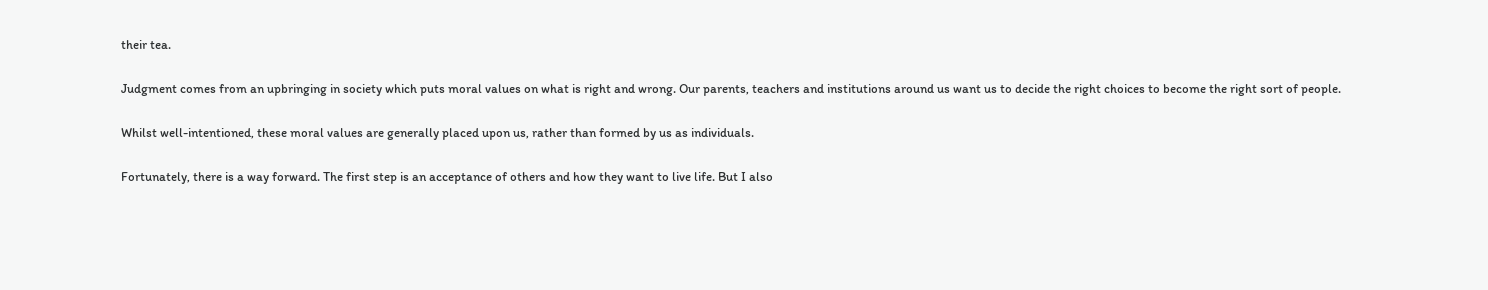their tea.

Judgment comes from an upbringing in society which puts moral values on what is right and wrong. Our parents, teachers and institutions around us want us to decide the right choices to become the right sort of people.

Whilst well-intentioned, these moral values are generally placed upon us, rather than formed by us as individuals.

Fortunately, there is a way forward. The first step is an acceptance of others and how they want to live life. But I also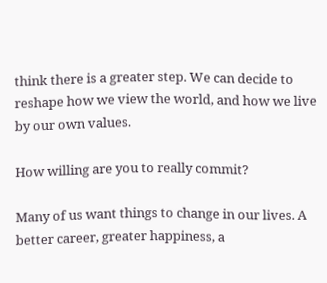think there is a greater step. We can decide to reshape how we view the world, and how we live by our own values.

How willing are you to really commit?

Many of us want things to change in our lives. A better career, greater happiness, a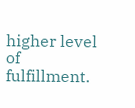higher level of fulfillment.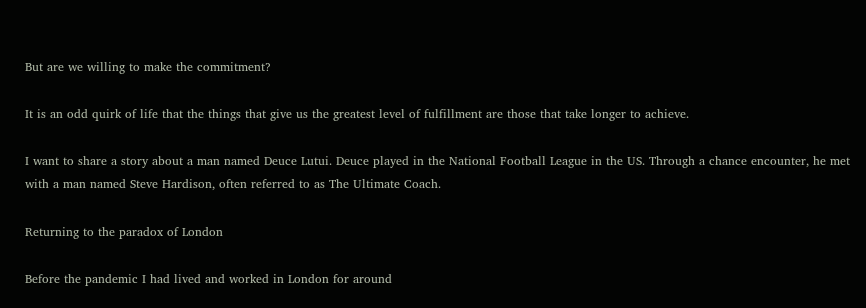But are we willing to make the commitment?

It is an odd quirk of life that the things that give us the greatest level of fulfillment are those that take longer to achieve.

I want to share a story about a man named Deuce Lutui. Deuce played in the National Football League in the US. Through a chance encounter, he met with a man named Steve Hardison, often referred to as The Ultimate Coach.

Returning to the paradox of London

Before the pandemic I had lived and worked in London for around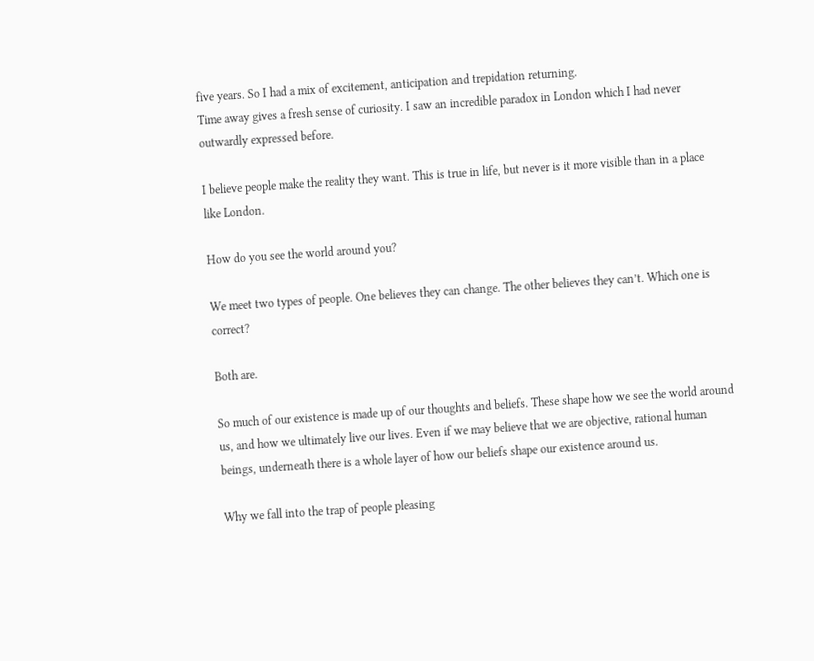five years. So I had a mix of excitement, anticipation and trepidation returning.
Time away gives a fresh sense of curiosity. I saw an incredible paradox in London which I had never outwardly expressed before.

I believe people make the reality they want. This is true in life, but never is it more visible than in a place like London.

How do you see the world around you?

We meet two types of people. One believes they can change. The other believes they can’t. Which one is correct?

Both are.

So much of our existence is made up of our thoughts and beliefs. These shape how we see the world around us, and how we ultimately live our lives. Even if we may believe that we are objective, rational human beings, underneath there is a whole layer of how our beliefs shape our existence around us.

Why we fall into the trap of people pleasing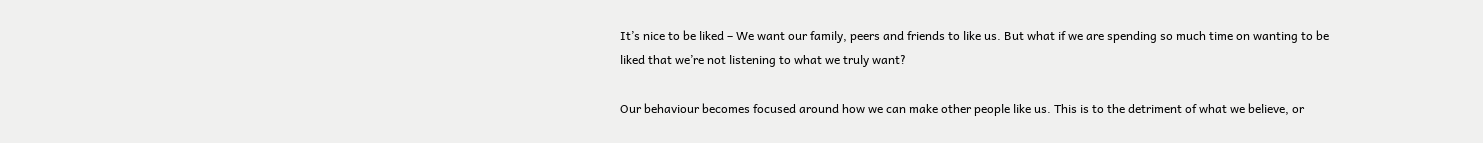It’s nice to be liked – We want our family, peers and friends to like us. But what if we are spending so much time on wanting to be liked that we’re not listening to what we truly want?

Our behaviour becomes focused around how we can make other people like us. This is to the detriment of what we believe, or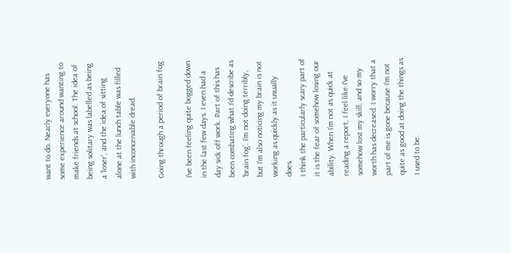want to do. Nearly everyone has some experience around wanting to make friends at school. The idea of being solitary was labelled as being a ‘loser’, and the idea of sitting alone at the lunch table was filled with inconceivable dread.

Going through a period of brain fog

I’ve been feeling quite bogged down in the last few days. I even had a day sick off work. Part of this has been combating what I’d describe as ‘brain fog’. I’m not doing terribly, but I’m also noticing my brain is not working as quickly as it usually does.
I think the particularly scary part of it is the fear of somehow losing our ability. When I’m not as quick at reading a report, I feel like I’ve somehow lost my skill, and so my worth has decreased. I worry that a part of me is gone because I’m not quite as good at doing the things as I used to be.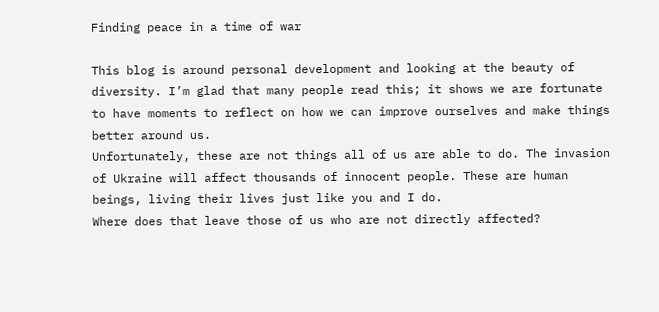Finding peace in a time of war

This blog is around personal development and looking at the beauty of diversity. I’m glad that many people read this; it shows we are fortunate to have moments to reflect on how we can improve ourselves and make things better around us.
Unfortunately, these are not things all of us are able to do. The invasion of Ukraine will affect thousands of innocent people. These are human beings, living their lives just like you and I do.
Where does that leave those of us who are not directly affected?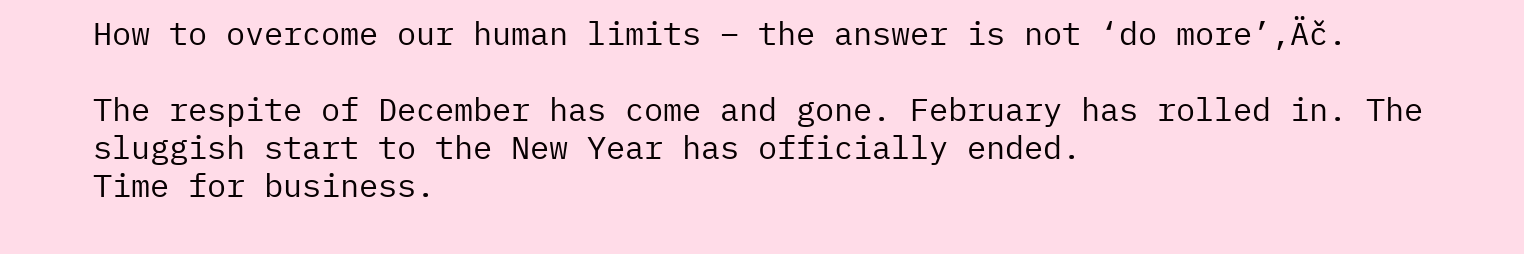How to overcome our human limits – the answer is not ‘do more’‚Äč.

The respite of December has come and gone. February has rolled in. The sluggish start to the New Year has officially ended.
Time for business.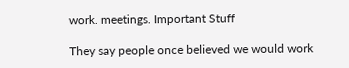work. meetings. Important Stuff

They say people once believed we would work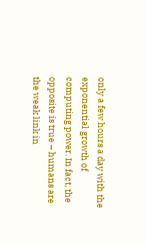only a few hours a day with the exponential growth of computing power. In fact, the opposite is true – humans are the weak link in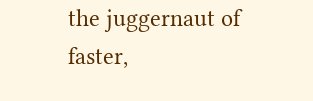the juggernaut of faster,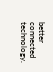better connected technology.